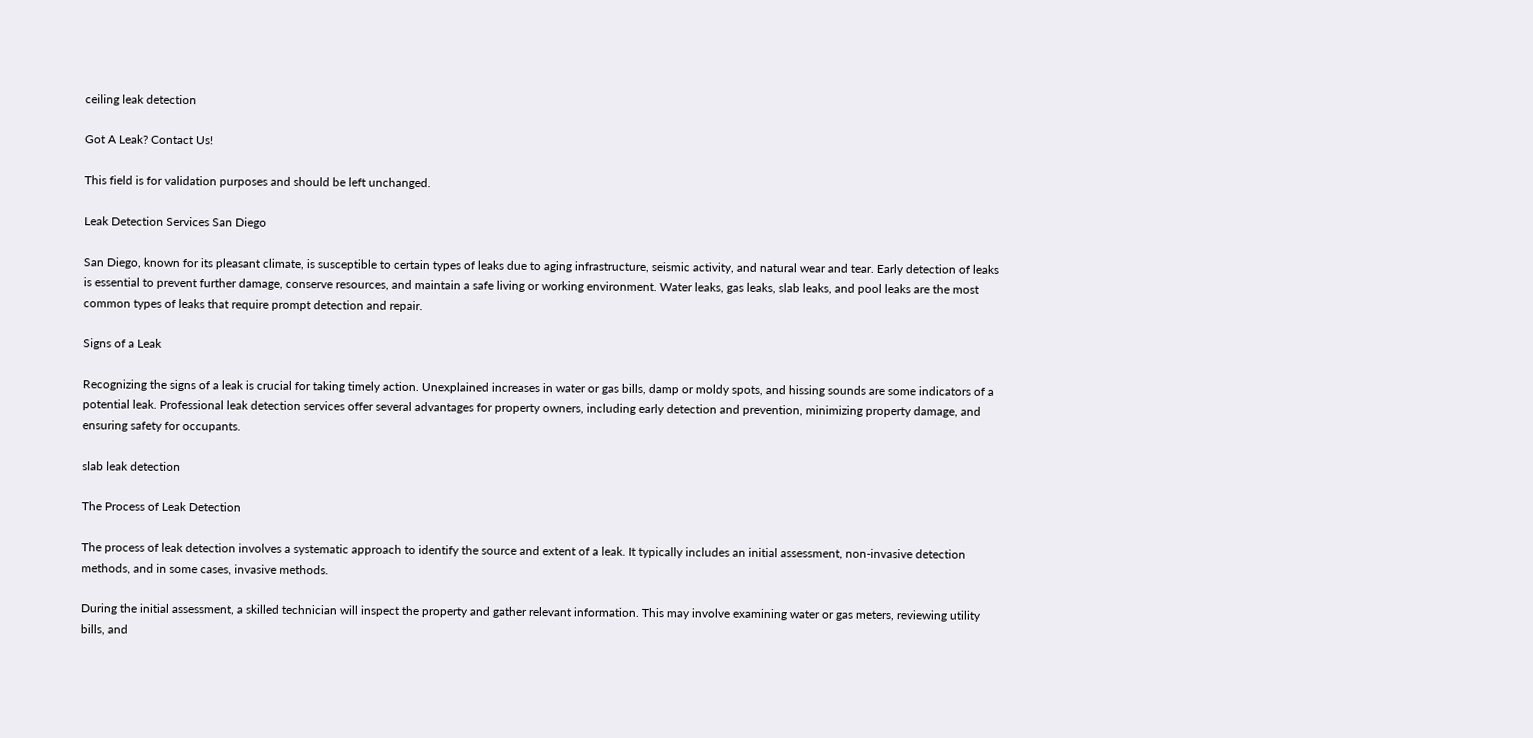ceiling leak detection

Got A Leak? Contact Us!

This field is for validation purposes and should be left unchanged.

Leak Detection Services San Diego

San Diego, known for its pleasant climate, is susceptible to certain types of leaks due to aging infrastructure, seismic activity, and natural wear and tear. Early detection of leaks is essential to prevent further damage, conserve resources, and maintain a safe living or working environment. Water leaks, gas leaks, slab leaks, and pool leaks are the most common types of leaks that require prompt detection and repair.

Signs of a Leak

Recognizing the signs of a leak is crucial for taking timely action. Unexplained increases in water or gas bills, damp or moldy spots, and hissing sounds are some indicators of a potential leak. Professional leak detection services offer several advantages for property owners, including early detection and prevention, minimizing property damage, and ensuring safety for occupants.

slab leak detection

The Process of Leak Detection

The process of leak detection involves a systematic approach to identify the source and extent of a leak. It typically includes an initial assessment, non-invasive detection methods, and in some cases, invasive methods.

During the initial assessment, a skilled technician will inspect the property and gather relevant information. This may involve examining water or gas meters, reviewing utility bills, and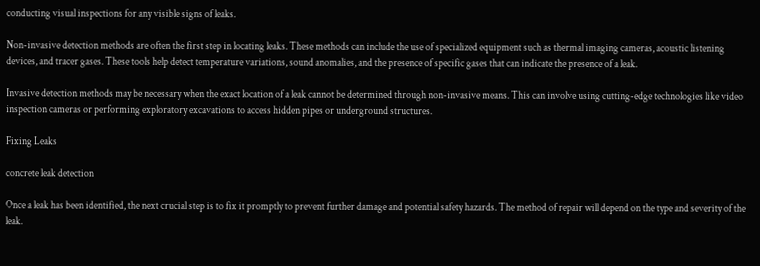conducting visual inspections for any visible signs of leaks.

Non-invasive detection methods are often the first step in locating leaks. These methods can include the use of specialized equipment such as thermal imaging cameras, acoustic listening devices, and tracer gases. These tools help detect temperature variations, sound anomalies, and the presence of specific gases that can indicate the presence of a leak.

Invasive detection methods may be necessary when the exact location of a leak cannot be determined through non-invasive means. This can involve using cutting-edge technologies like video inspection cameras or performing exploratory excavations to access hidden pipes or underground structures.

Fixing Leaks

concrete leak detection

Once a leak has been identified, the next crucial step is to fix it promptly to prevent further damage and potential safety hazards. The method of repair will depend on the type and severity of the leak.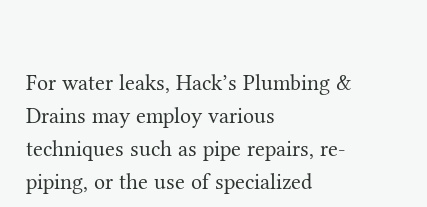For water leaks, Hack’s Plumbing & Drains may employ various techniques such as pipe repairs, re-piping, or the use of specialized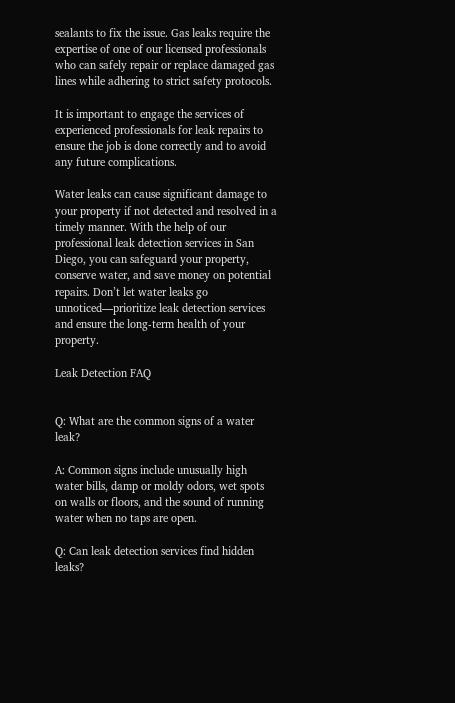sealants to fix the issue. Gas leaks require the expertise of one of our licensed professionals who can safely repair or replace damaged gas lines while adhering to strict safety protocols.

It is important to engage the services of experienced professionals for leak repairs to ensure the job is done correctly and to avoid any future complications.

Water leaks can cause significant damage to your property if not detected and resolved in a timely manner. With the help of our professional leak detection services in San Diego, you can safeguard your property, conserve water, and save money on potential repairs. Don’t let water leaks go unnoticed—prioritize leak detection services and ensure the long-term health of your property.

Leak Detection FAQ


Q: What are the common signs of a water leak?

A: Common signs include unusually high water bills, damp or moldy odors, wet spots on walls or floors, and the sound of running water when no taps are open.

Q: Can leak detection services find hidden leaks?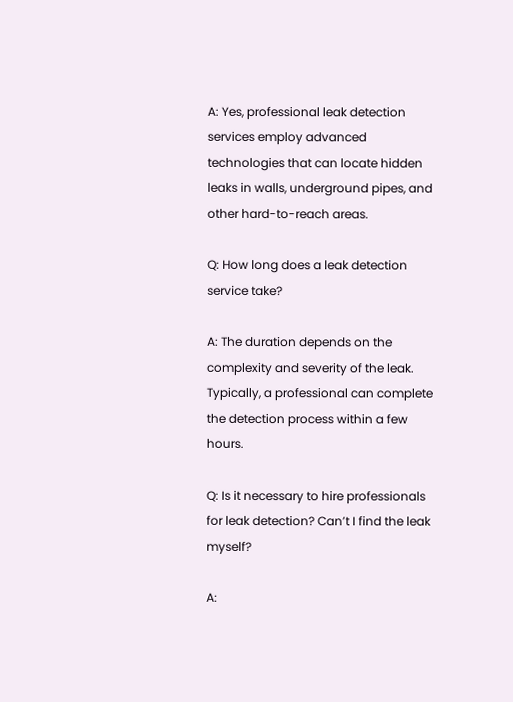A: Yes, professional leak detection services employ advanced technologies that can locate hidden leaks in walls, underground pipes, and other hard-to-reach areas.

Q: How long does a leak detection service take?

A: The duration depends on the complexity and severity of the leak. Typically, a professional can complete the detection process within a few hours.

Q: Is it necessary to hire professionals for leak detection? Can’t I find the leak myself?

A: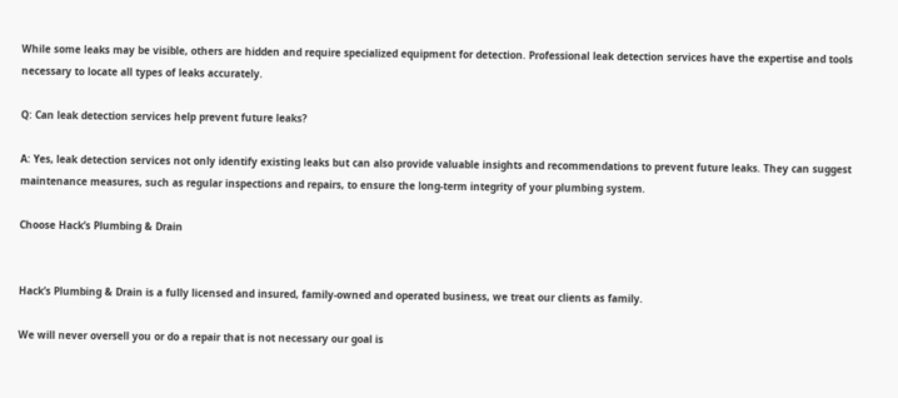While some leaks may be visible, others are hidden and require specialized equipment for detection. Professional leak detection services have the expertise and tools necessary to locate all types of leaks accurately.

Q: Can leak detection services help prevent future leaks?

A: Yes, leak detection services not only identify existing leaks but can also provide valuable insights and recommendations to prevent future leaks. They can suggest maintenance measures, such as regular inspections and repairs, to ensure the long-term integrity of your plumbing system.

Choose Hack’s Plumbing & Drain


Hack’s Plumbing & Drain is a fully licensed and insured, family-owned and operated business, we treat our clients as family.

We will never oversell you or do a repair that is not necessary our goal is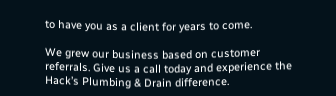to have you as a client for years to come.

We grew our business based on customer referrals. Give us a call today and experience the Hack’s Plumbing & Drain difference.